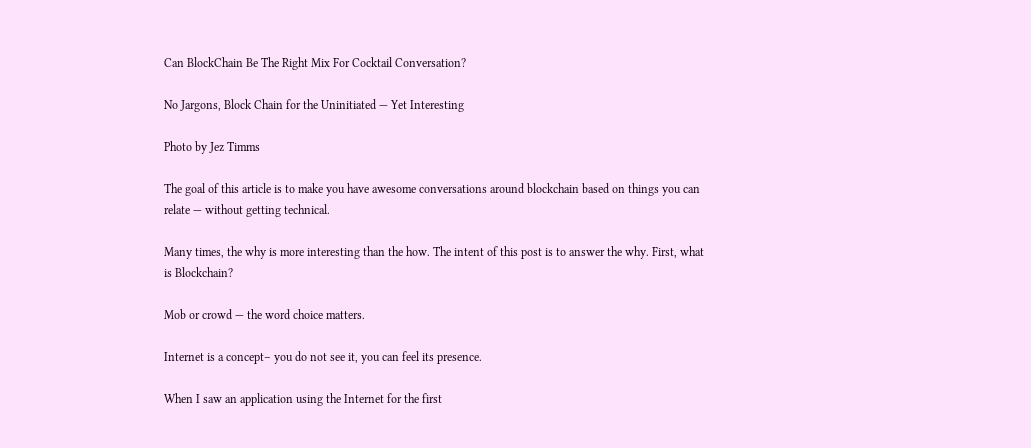Can BlockChain Be The Right Mix For Cocktail Conversation?

No Jargons, Block Chain for the Uninitiated — Yet Interesting

Photo by Jez Timms

The goal of this article is to make you have awesome conversations around blockchain based on things you can relate — without getting technical.

Many times, the why is more interesting than the how. The intent of this post is to answer the why. First, what is Blockchain?

Mob or crowd — the word choice matters.

Internet is a concept– you do not see it, you can feel its presence.

When I saw an application using the Internet for the first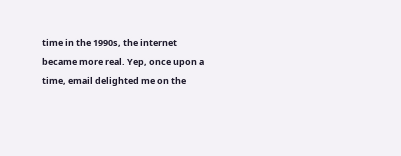time in the 1990s, the internet became more real. Yep, once upon a time, email delighted me on the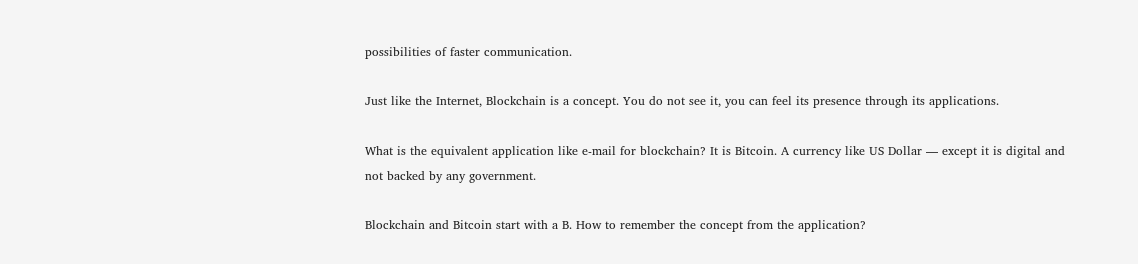possibilities of faster communication.

Just like the Internet, Blockchain is a concept. You do not see it, you can feel its presence through its applications.

What is the equivalent application like e-mail for blockchain? It is Bitcoin. A currency like US Dollar — except it is digital and not backed by any government.

Blockchain and Bitcoin start with a B. How to remember the concept from the application?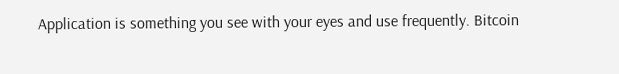Application is something you see with your eyes and use frequently. Bitcoin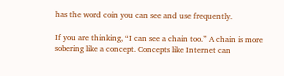has the word coin you can see and use frequently.

If you are thinking, “I can see a chain too.” A chain is more sobering like a concept. Concepts like Internet can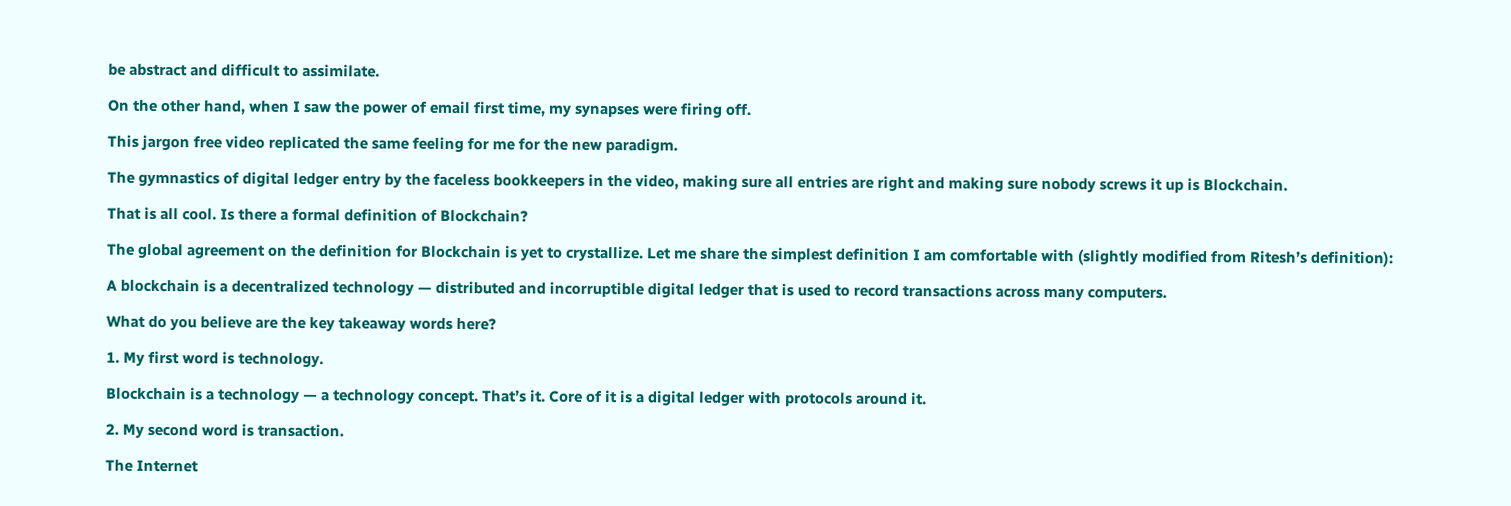be abstract and difficult to assimilate.

On the other hand, when I saw the power of email first time, my synapses were firing off.

This jargon free video replicated the same feeling for me for the new paradigm.

The gymnastics of digital ledger entry by the faceless bookkeepers in the video, making sure all entries are right and making sure nobody screws it up is Blockchain.

That is all cool. Is there a formal definition of Blockchain?

The global agreement on the definition for Blockchain is yet to crystallize. Let me share the simplest definition I am comfortable with (slightly modified from Ritesh’s definition):

A blockchain is a decentralized technology — distributed and incorruptible digital ledger that is used to record transactions across many computers.

What do you believe are the key takeaway words here?

1. My first word is technology.

Blockchain is a technology — a technology concept. That’s it. Core of it is a digital ledger with protocols around it.

2. My second word is transaction.

The Internet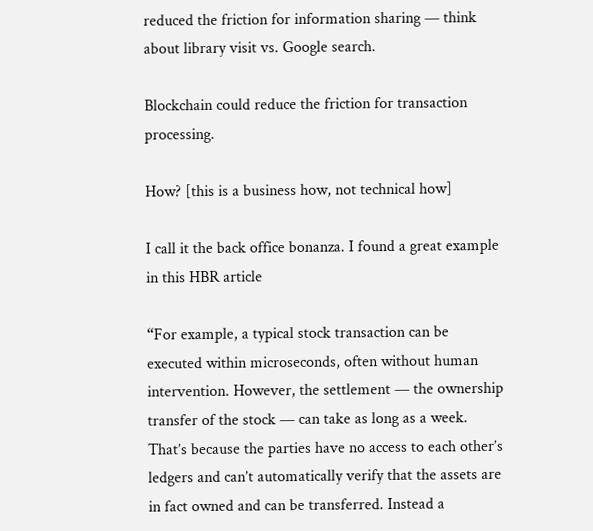reduced the friction for information sharing — think about library visit vs. Google search.

Blockchain could reduce the friction for transaction processing.

How? [this is a business how, not technical how]

I call it the back office bonanza. I found a great example in this HBR article

“For example, a typical stock transaction can be executed within microseconds, often without human intervention. However, the settlement — the ownership transfer of the stock — can take as long as a week. That’s because the parties have no access to each other’s ledgers and can’t automatically verify that the assets are in fact owned and can be transferred. Instead a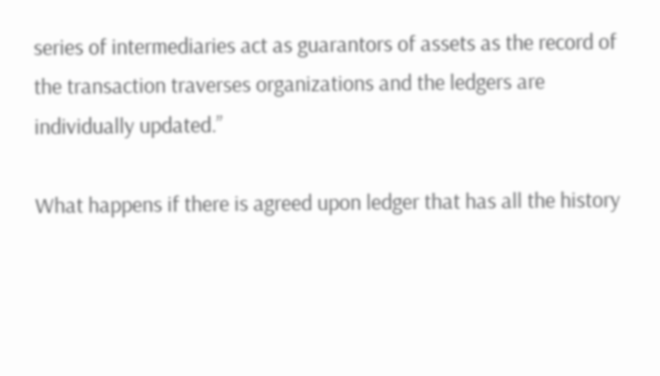series of intermediaries act as guarantors of assets as the record of the transaction traverses organizations and the ledgers are individually updated.”

What happens if there is agreed upon ledger that has all the history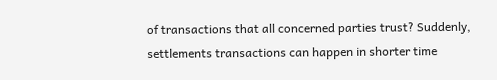of transactions that all concerned parties trust? Suddenly, settlements transactions can happen in shorter time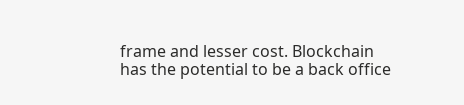frame and lesser cost. Blockchain has the potential to be a back office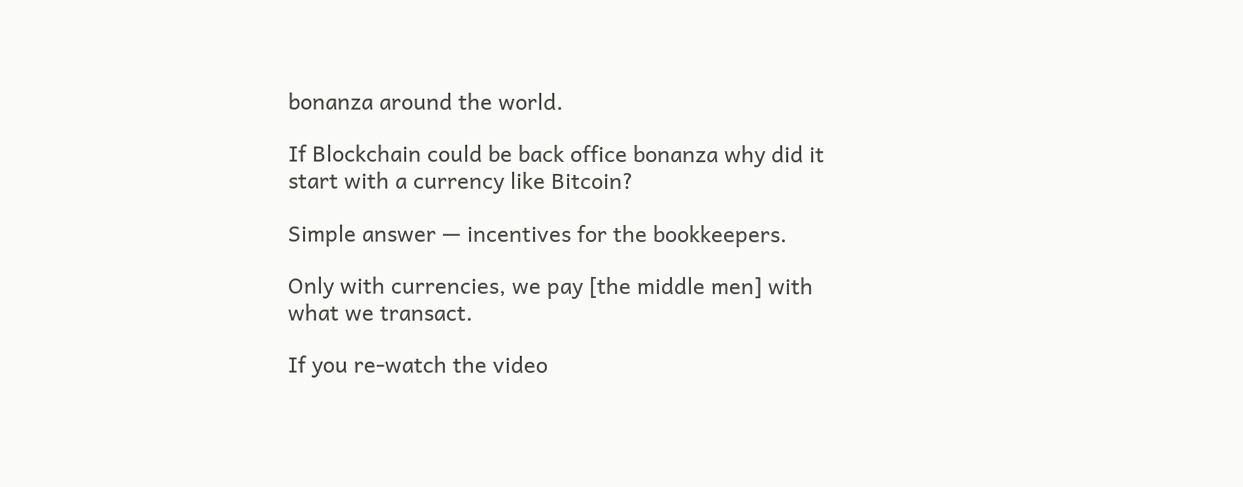bonanza around the world.

If Blockchain could be back office bonanza why did it start with a currency like Bitcoin?

Simple answer — incentives for the bookkeepers.

Only with currencies, we pay [the middle men] with what we transact.

If you re-watch the video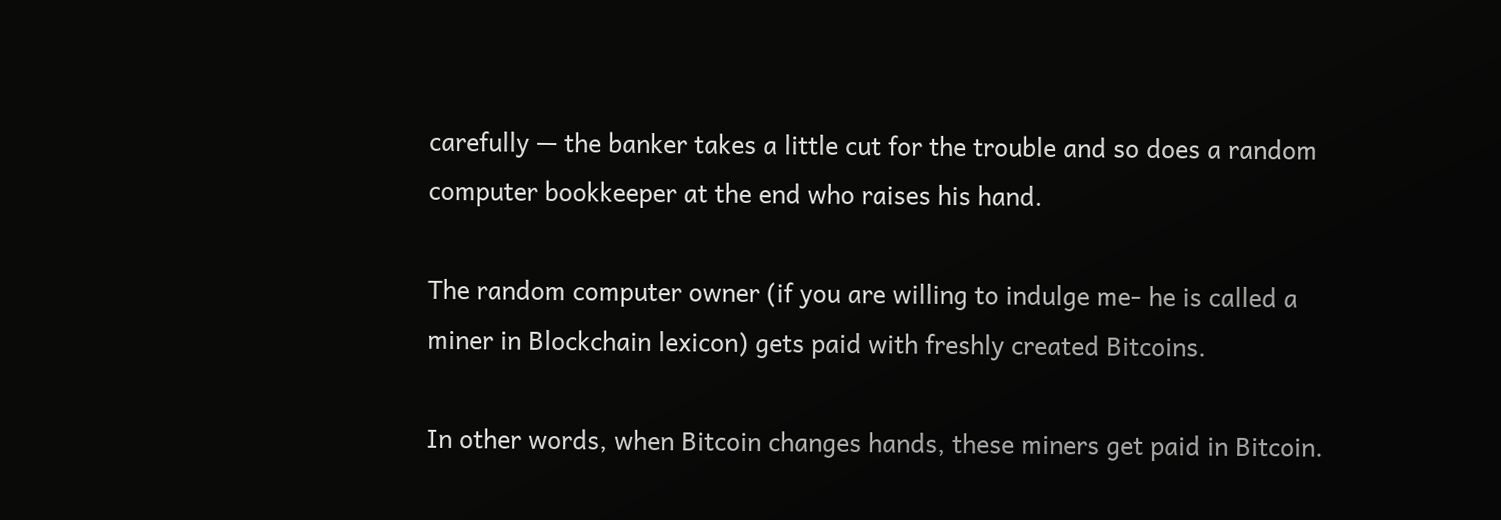carefully — the banker takes a little cut for the trouble and so does a random computer bookkeeper at the end who raises his hand.

The random computer owner (if you are willing to indulge me- he is called a miner in Blockchain lexicon) gets paid with freshly created Bitcoins.

In other words, when Bitcoin changes hands, these miners get paid in Bitcoin.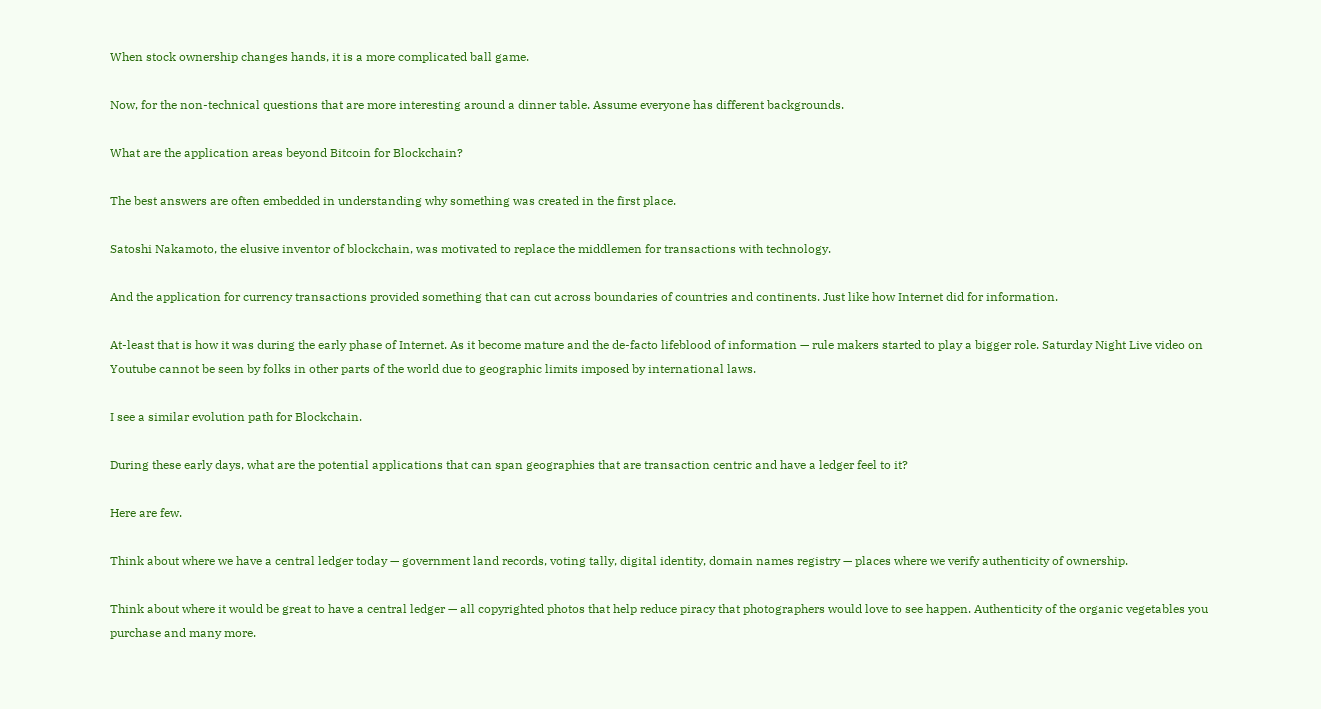When stock ownership changes hands, it is a more complicated ball game.

Now, for the non-technical questions that are more interesting around a dinner table. Assume everyone has different backgrounds.

What are the application areas beyond Bitcoin for Blockchain?

The best answers are often embedded in understanding why something was created in the first place.

Satoshi Nakamoto, the elusive inventor of blockchain, was motivated to replace the middlemen for transactions with technology.

And the application for currency transactions provided something that can cut across boundaries of countries and continents. Just like how Internet did for information.

At-least that is how it was during the early phase of Internet. As it become mature and the de-facto lifeblood of information — rule makers started to play a bigger role. Saturday Night Live video on Youtube cannot be seen by folks in other parts of the world due to geographic limits imposed by international laws.

I see a similar evolution path for Blockchain.

During these early days, what are the potential applications that can span geographies that are transaction centric and have a ledger feel to it?

Here are few.

Think about where we have a central ledger today — government land records, voting tally, digital identity, domain names registry — places where we verify authenticity of ownership.

Think about where it would be great to have a central ledger — all copyrighted photos that help reduce piracy that photographers would love to see happen. Authenticity of the organic vegetables you purchase and many more.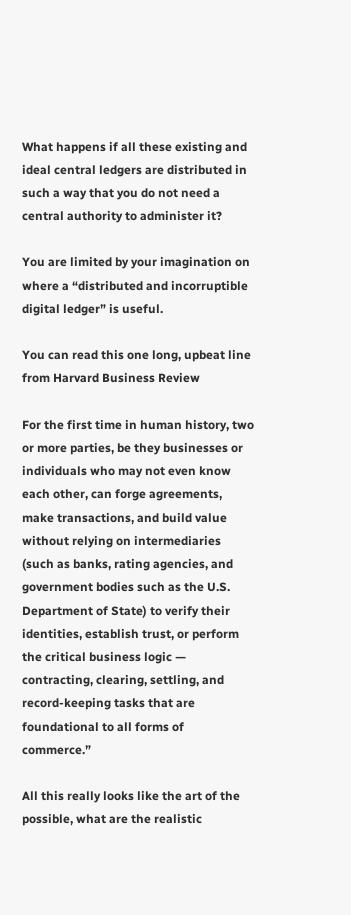What happens if all these existing and ideal central ledgers are distributed in such a way that you do not need a central authority to administer it?

You are limited by your imagination on where a “distributed and incorruptible digital ledger” is useful.

You can read this one long, upbeat line from Harvard Business Review

For the first time in human history, two or more parties, be they businesses or individuals who may not even know each other, can forge agreements, make transactions, and build value without relying on intermediaries (such as banks, rating agencies, and government bodies such as the U.S. Department of State) to verify their identities, establish trust, or perform the critical business logic — contracting, clearing, settling, and record-keeping tasks that are foundational to all forms of commerce.”

All this really looks like the art of the possible, what are the realistic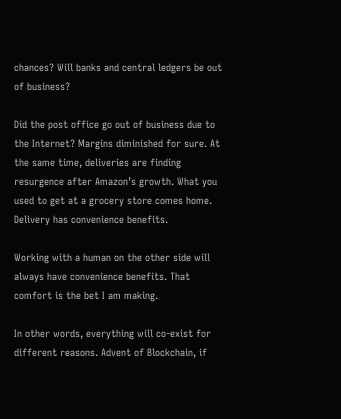chances? Will banks and central ledgers be out of business?

Did the post office go out of business due to the Internet? Margins diminished for sure. At the same time, deliveries are finding resurgence after Amazon’s growth. What you used to get at a grocery store comes home. Delivery has convenience benefits.

Working with a human on the other side will always have convenience benefits. That comfort is the bet I am making.

In other words, everything will co-exist for different reasons. Advent of Blockchain, if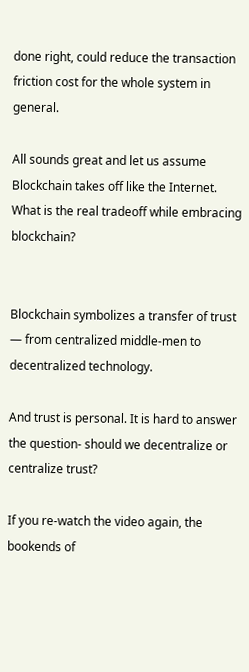done right, could reduce the transaction friction cost for the whole system in general.

All sounds great and let us assume Blockchain takes off like the Internet. What is the real tradeoff while embracing blockchain?


Blockchain symbolizes a transfer of trust — from centralized middle-men to decentralized technology.

And trust is personal. It is hard to answer the question- should we decentralize or centralize trust?

If you re-watch the video again, the bookends of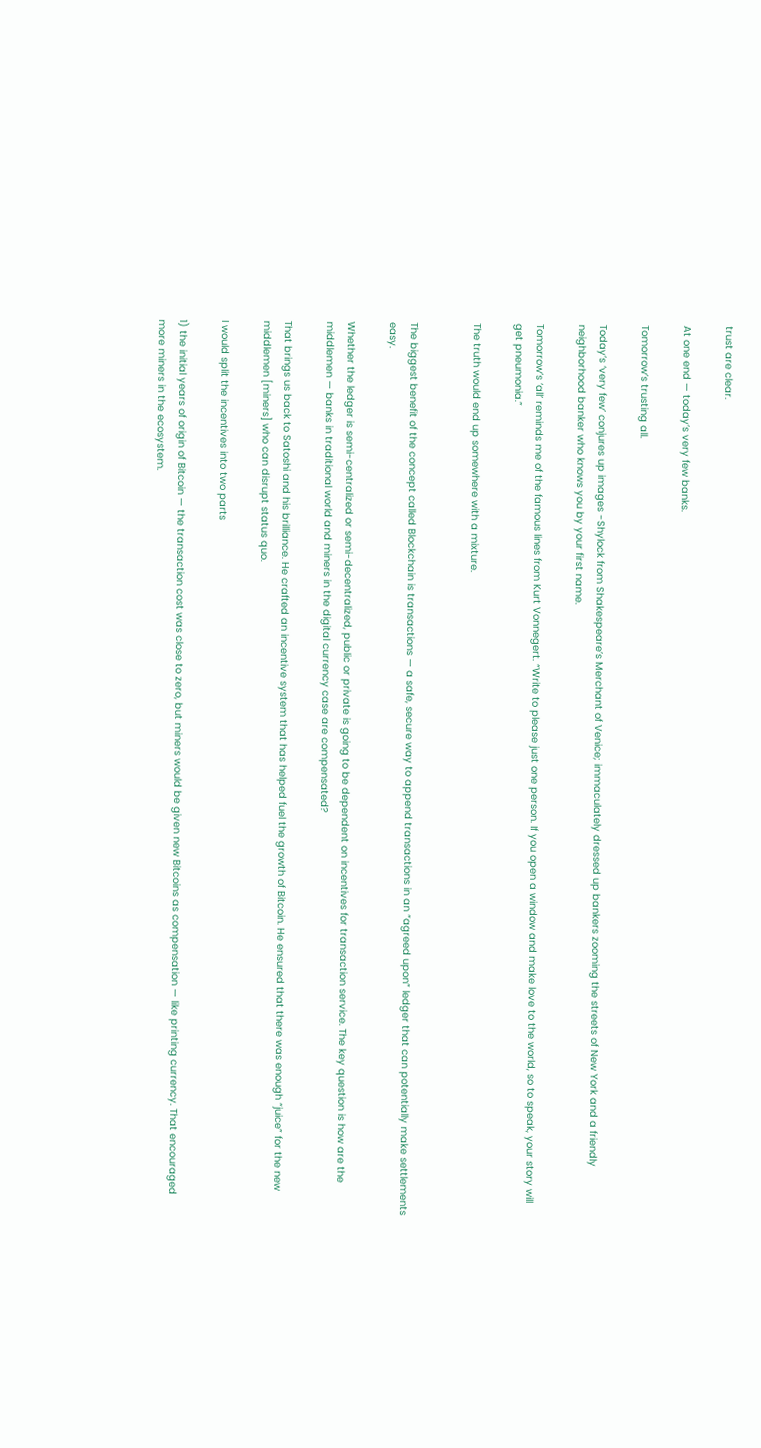trust are clear.

At one end — today’s very few banks.

Tomorrow’s trusting all.

Today’s ‘very few’ conjures up images -Shylock from Shakespeare’s Merchant of Venice; immaculately dressed up bankers zooming the streets of New York and a friendly neighborhood banker who knows you by your first name.

Tomorrow’s ‘all’ reminds me of the famous lines from Kurt Vonnegert. “Write to please just one person. If you open a window and make love to the world, so to speak, your story will get pneumonia.”

The truth would end up somewhere with a mixture.


The biggest benefit of the concept called Blockchain is transactions — a safe, secure way to append transactions in an “agreed upon” ledger that can potentially make settlements easy.

Whether the ledger is semi-centralized or semi-decentralized, public or private is going to be dependent on incentives for transaction service. The key question is how are the middlemen — banks in traditional world and miners in the digital currency case are compensated?

That brings us back to Satoshi and his brilliance. He crafted an incentive system that has helped fuel the growth of Bitcoin. He ensured that there was enough “juice” for the new middlemen [miners] who can disrupt status quo.

I would split the incentives into two parts

1) the initial years of origin of Bitcoin — the transaction cost was close to zero, but miners would be given new Bitcoins as compensation — like printing currency. That encouraged more miners in the ecosystem.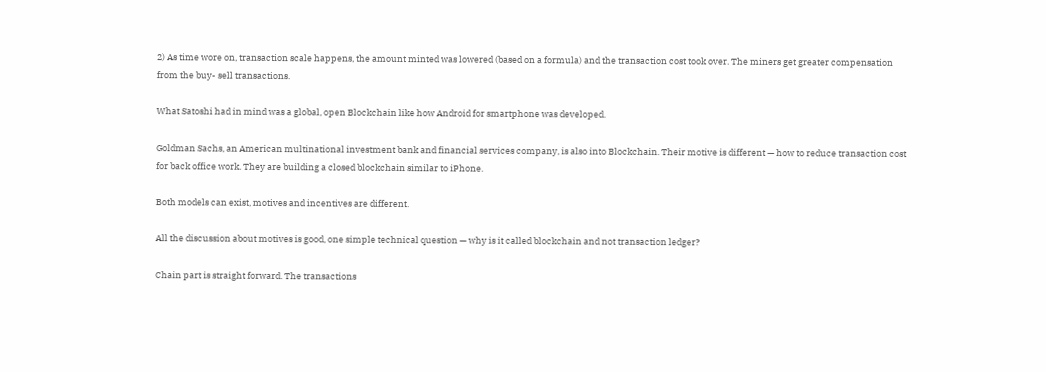2) As time wore on, transaction scale happens, the amount minted was lowered (based on a formula) and the transaction cost took over. The miners get greater compensation from the buy- sell transactions.

What Satoshi had in mind was a global, open Blockchain like how Android for smartphone was developed.

Goldman Sachs, an American multinational investment bank and financial services company, is also into Blockchain. Their motive is different — how to reduce transaction cost for back office work. They are building a closed blockchain similar to iPhone.

Both models can exist, motives and incentives are different.

All the discussion about motives is good, one simple technical question — why is it called blockchain and not transaction ledger?

Chain part is straight forward. The transactions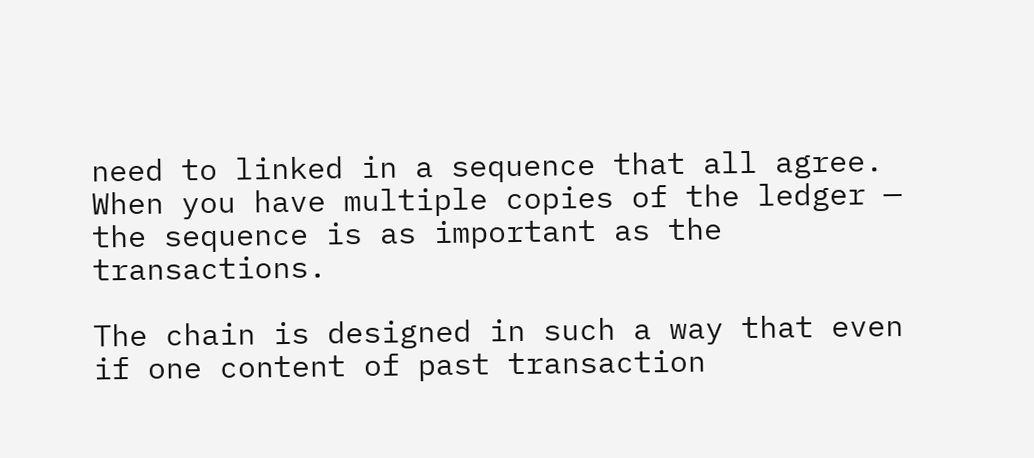need to linked in a sequence that all agree. When you have multiple copies of the ledger — the sequence is as important as the transactions.

The chain is designed in such a way that even if one content of past transaction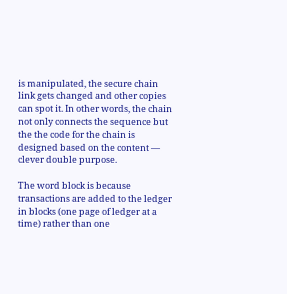is manipulated, the secure chain link gets changed and other copies can spot it. In other words, the chain not only connects the sequence but the the code for the chain is designed based on the content — clever double purpose.

The word block is because transactions are added to the ledger in blocks (one page of ledger at a time) rather than one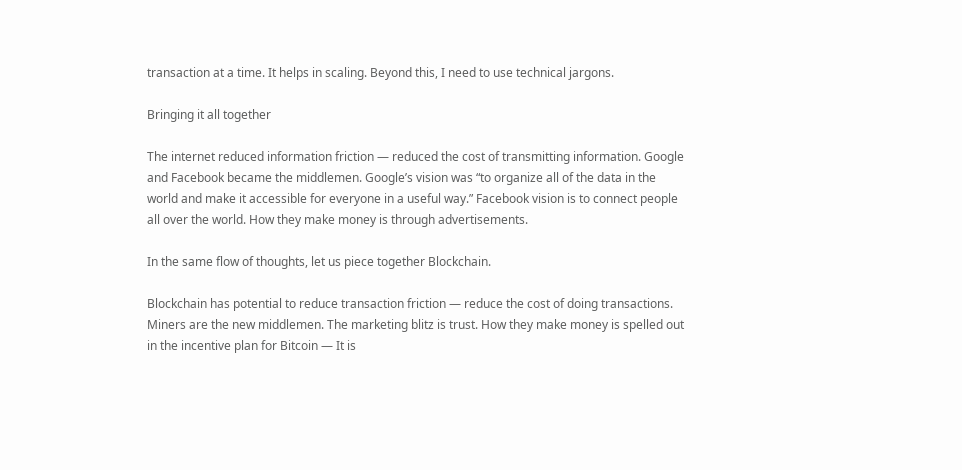transaction at a time. It helps in scaling. Beyond this, I need to use technical jargons.

Bringing it all together

The internet reduced information friction — reduced the cost of transmitting information. Google and Facebook became the middlemen. Google’s vision was “to organize all of the data in the world and make it accessible for everyone in a useful way.” Facebook vision is to connect people all over the world. How they make money is through advertisements.

In the same flow of thoughts, let us piece together Blockchain.

Blockchain has potential to reduce transaction friction — reduce the cost of doing transactions. Miners are the new middlemen. The marketing blitz is trust. How they make money is spelled out in the incentive plan for Bitcoin — It is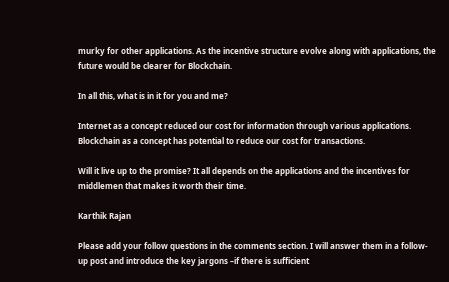murky for other applications. As the incentive structure evolve along with applications, the future would be clearer for Blockchain.

In all this, what is in it for you and me?

Internet as a concept reduced our cost for information through various applications. Blockchain as a concept has potential to reduce our cost for transactions.

Will it live up to the promise? It all depends on the applications and the incentives for middlemen that makes it worth their time.

Karthik Rajan

Please add your follow questions in the comments section. I will answer them in a follow-up post and introduce the key jargons –if there is sufficient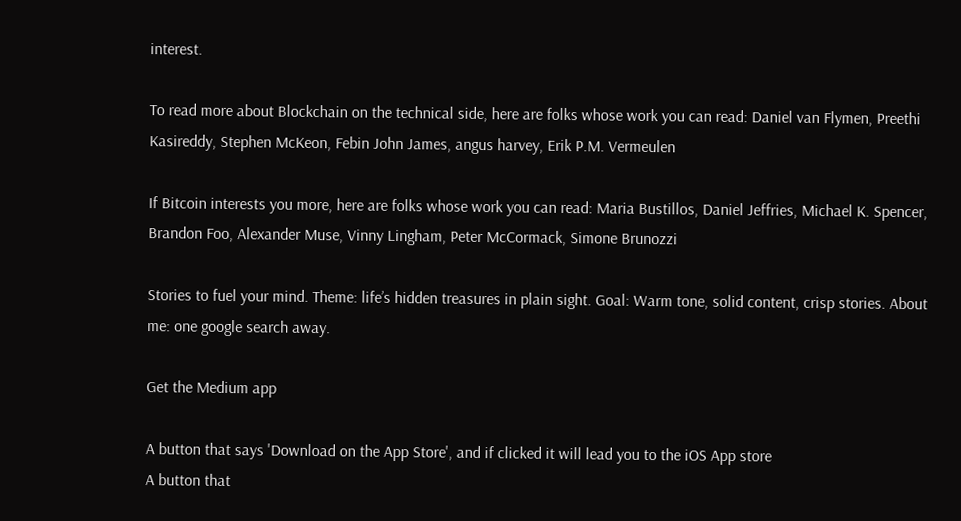interest.

To read more about Blockchain on the technical side, here are folks whose work you can read: Daniel van Flymen, Preethi Kasireddy, Stephen McKeon, Febin John James, angus harvey, Erik P.M. Vermeulen

If Bitcoin interests you more, here are folks whose work you can read: Maria Bustillos, Daniel Jeffries, Michael K. Spencer, Brandon Foo, Alexander Muse, Vinny Lingham, Peter McCormack, Simone Brunozzi

Stories to fuel your mind. Theme: life’s hidden treasures in plain sight. Goal: Warm tone, solid content, crisp stories. About me: one google search away.

Get the Medium app

A button that says 'Download on the App Store', and if clicked it will lead you to the iOS App store
A button that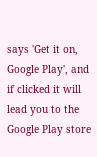says 'Get it on, Google Play', and if clicked it will lead you to the Google Play store